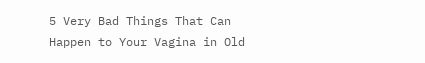5 Very Bad Things That Can Happen to Your Vagina in Old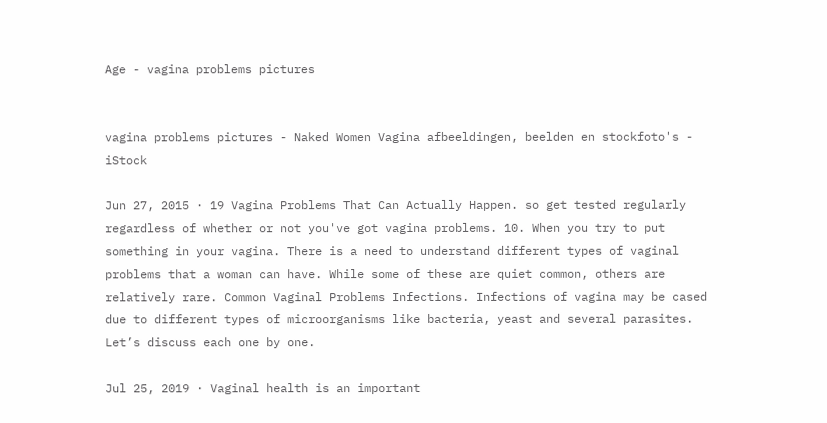Age - vagina problems pictures


vagina problems pictures - Naked Women Vagina afbeeldingen, beelden en stockfoto's - iStock

Jun 27, 2015 · 19 Vagina Problems That Can Actually Happen. so get tested regularly regardless of whether or not you've got vagina problems. 10. When you try to put something in your vagina. There is a need to understand different types of vaginal problems that a woman can have. While some of these are quiet common, others are relatively rare. Common Vaginal Problems Infections. Infections of vagina may be cased due to different types of microorganisms like bacteria, yeast and several parasites. Let’s discuss each one by one.

Jul 25, 2019 · Vaginal health is an important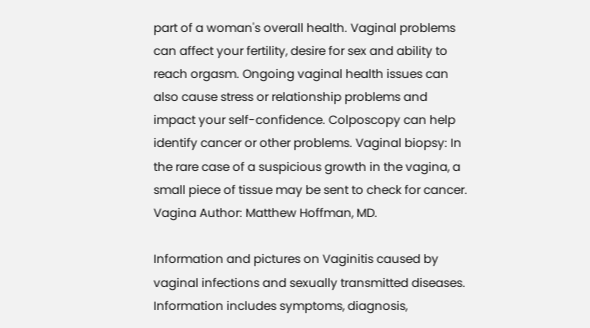part of a woman's overall health. Vaginal problems can affect your fertility, desire for sex and ability to reach orgasm. Ongoing vaginal health issues can also cause stress or relationship problems and impact your self-confidence. Colposcopy can help identify cancer or other problems. Vaginal biopsy: In the rare case of a suspicious growth in the vagina, a small piece of tissue may be sent to check for cancer. Vagina Author: Matthew Hoffman, MD.

Information and pictures on Vaginitis caused by vaginal infections and sexually transmitted diseases. Information includes symptoms, diagnosis,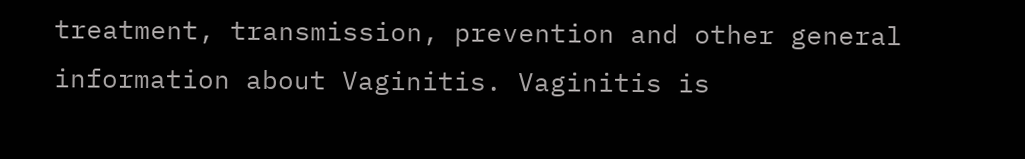treatment, transmission, prevention and other general information about Vaginitis. Vaginitis is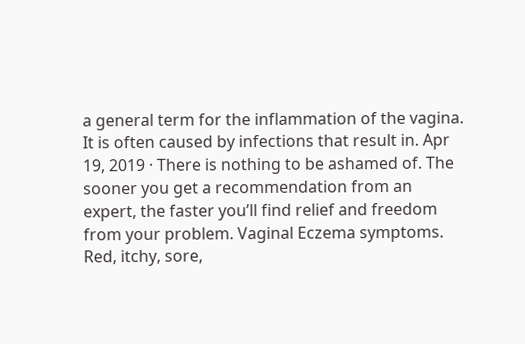a general term for the inflammation of the vagina. It is often caused by infections that result in. Apr 19, 2019 · There is nothing to be ashamed of. The sooner you get a recommendation from an expert, the faster you’ll find relief and freedom from your problem. Vaginal Eczema symptoms. Red, itchy, sore,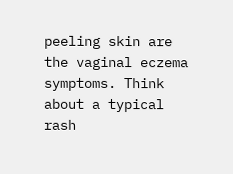peeling skin are the vaginal eczema symptoms. Think about a typical rash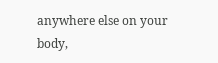anywhere else on your body,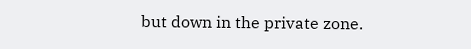but down in the private zone.